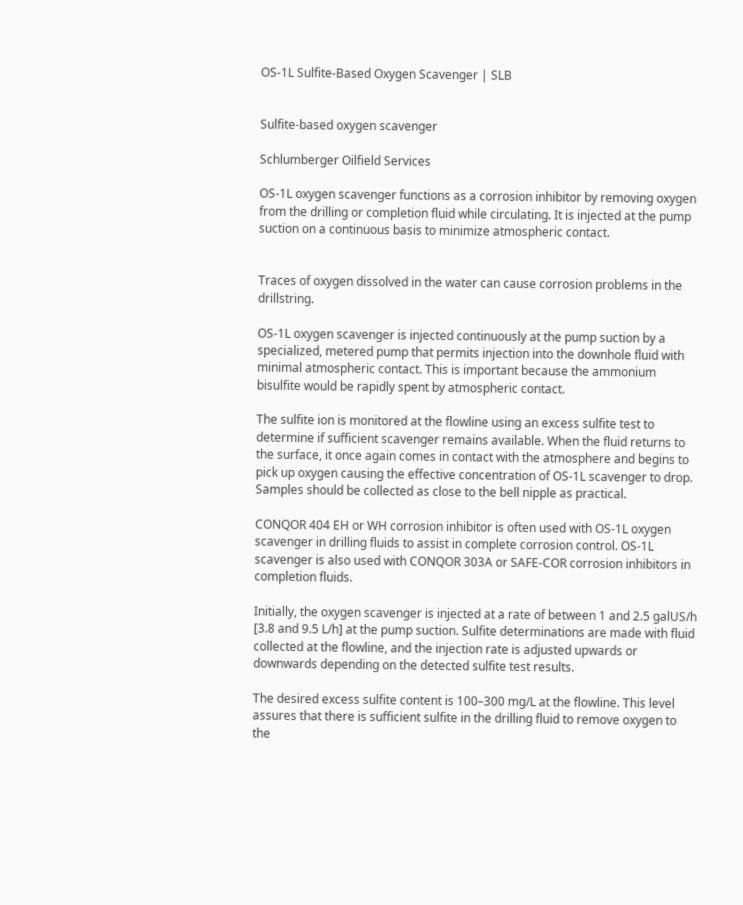OS-1L Sulfite-Based Oxygen Scavenger | SLB


Sulfite-based oxygen scavenger

Schlumberger Oilfield Services

OS-1L oxygen scavenger functions as a corrosion inhibitor by removing oxygen from the drilling or completion fluid while circulating. It is injected at the pump suction on a continuous basis to minimize atmospheric contact.


Traces of oxygen dissolved in the water can cause corrosion problems in the drillstring.

OS-1L oxygen scavenger is injected continuously at the pump suction by a specialized, metered pump that permits injection into the downhole fluid with minimal atmospheric contact. This is important because the ammonium bisulfite would be rapidly spent by atmospheric contact.

The sulfite ion is monitored at the flowline using an excess sulfite test to determine if sufficient scavenger remains available. When the fluid returns to the surface, it once again comes in contact with the atmosphere and begins to pick up oxygen causing the effective concentration of OS-1L scavenger to drop. Samples should be collected as close to the bell nipple as practical.

CONQOR 404 EH or WH corrosion inhibitor is often used with OS-1L oxygen scavenger in drilling fluids to assist in complete corrosion control. OS-1L scavenger is also used with CONQOR 303A or SAFE-COR corrosion inhibitors in completion fluids.

Initially, the oxygen scavenger is injected at a rate of between 1 and 2.5 galUS/h [3.8 and 9.5 L/h] at the pump suction. Sulfite determinations are made with fluid collected at the flowline, and the injection rate is adjusted upwards or downwards depending on the detected sulfite test results.

The desired excess sulfite content is 100–300 mg/L at the flowline. This level assures that there is sufficient sulfite in the drilling fluid to remove oxygen to the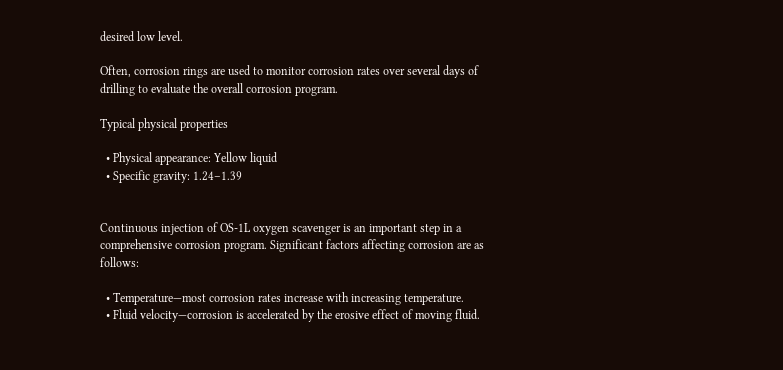desired low level.

Often, corrosion rings are used to monitor corrosion rates over several days of drilling to evaluate the overall corrosion program.

Typical physical properties

  • Physical appearance: Yellow liquid
  • Specific gravity: 1.24–1.39


Continuous injection of OS-1L oxygen scavenger is an important step in a comprehensive corrosion program. Significant factors affecting corrosion are as follows:

  • Temperature—most corrosion rates increase with increasing temperature.
  • Fluid velocity—corrosion is accelerated by the erosive effect of moving fluid.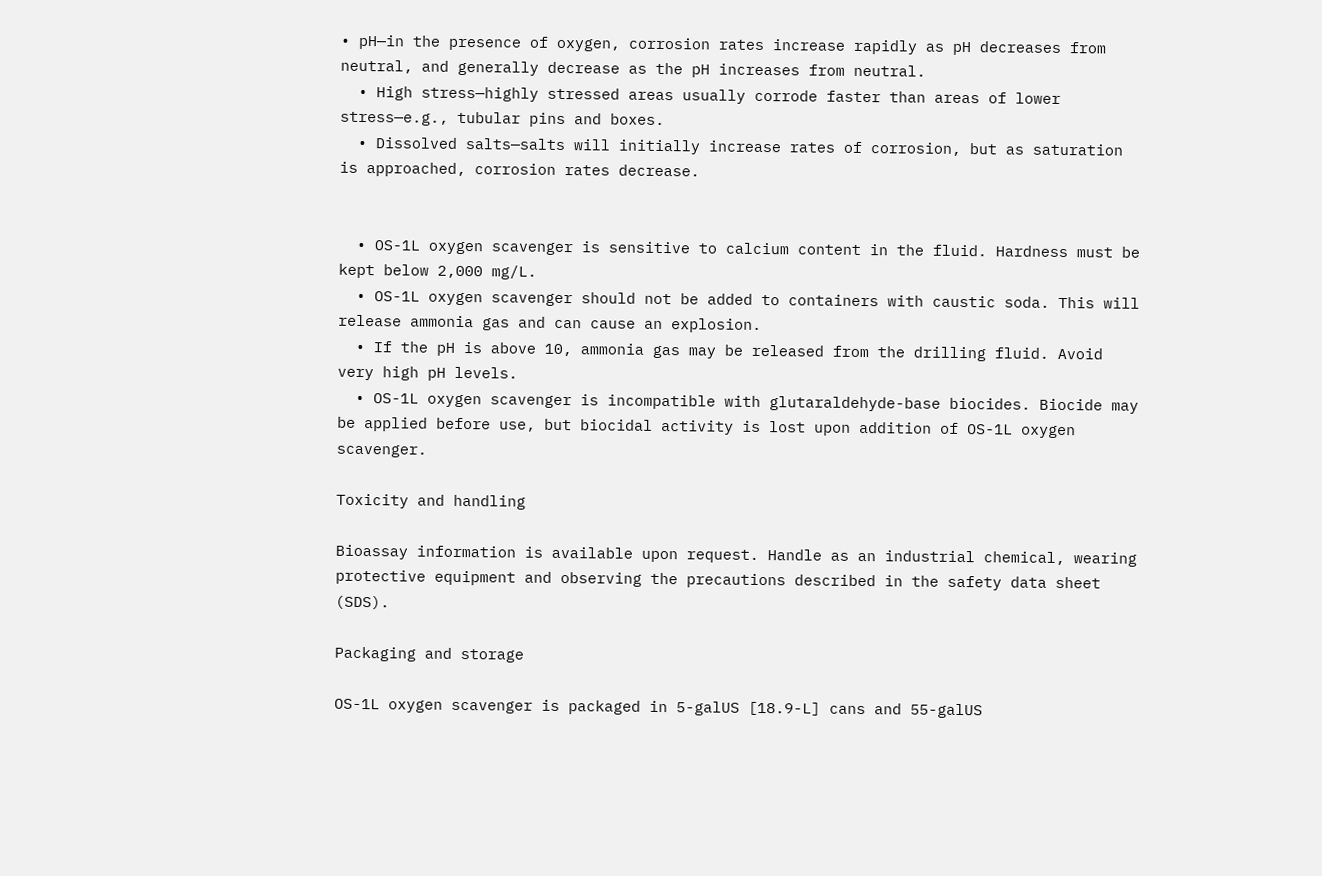• pH—in the presence of oxygen, corrosion rates increase rapidly as pH decreases from neutral, and generally decrease as the pH increases from neutral.
  • High stress—highly stressed areas usually corrode faster than areas of lower stress—e.g., tubular pins and boxes.
  • Dissolved salts—salts will initially increase rates of corrosion, but as saturation is approached, corrosion rates decrease.


  • OS-1L oxygen scavenger is sensitive to calcium content in the fluid. Hardness must be kept below 2,000 mg/L.
  • OS-1L oxygen scavenger should not be added to containers with caustic soda. This will release ammonia gas and can cause an explosion.
  • If the pH is above 10, ammonia gas may be released from the drilling fluid. Avoid very high pH levels.
  • OS-1L oxygen scavenger is incompatible with glutaraldehyde-base biocides. Biocide may be applied before use, but biocidal activity is lost upon addition of OS-1L oxygen scavenger.

Toxicity and handling

Bioassay information is available upon request. Handle as an industrial chemical, wearing protective equipment and observing the precautions described in the safety data sheet (SDS).

Packaging and storage

OS-1L oxygen scavenger is packaged in 5-galUS [18.9-L] cans and 55-galUS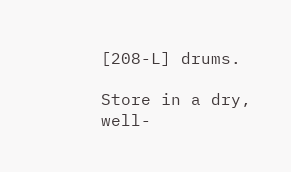[208-L] drums.

Store in a dry, well-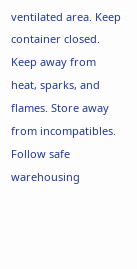ventilated area. Keep container closed. Keep away from heat, sparks, and flames. Store away from incompatibles. Follow safe warehousing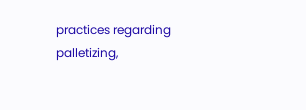practices regarding palletizing,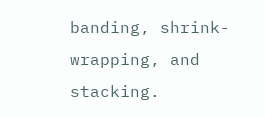banding, shrink-wrapping, and stacking.